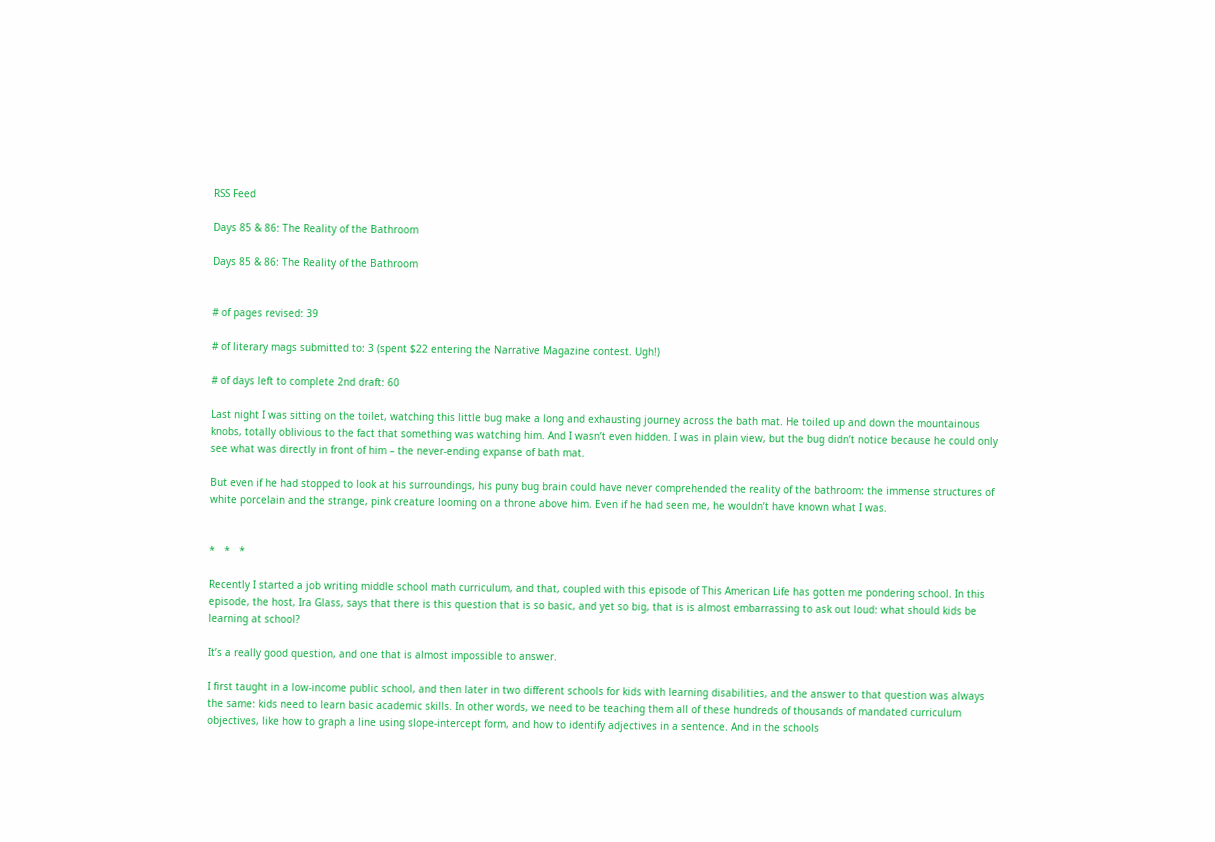RSS Feed

Days 85 & 86: The Reality of the Bathroom

Days 85 & 86: The Reality of the Bathroom


# of pages revised: 39

# of literary mags submitted to: 3 (spent $22 entering the Narrative Magazine contest. Ugh!)

# of days left to complete 2nd draft: 60

Last night I was sitting on the toilet, watching this little bug make a long and exhausting journey across the bath mat. He toiled up and down the mountainous knobs, totally oblivious to the fact that something was watching him. And I wasn’t even hidden. I was in plain view, but the bug didn’t notice because he could only see what was directly in front of him – the never-ending expanse of bath mat.

But even if he had stopped to look at his surroundings, his puny bug brain could have never comprehended the reality of the bathroom: the immense structures of white porcelain and the strange, pink creature looming on a throne above him. Even if he had seen me, he wouldn’t have known what I was.


*   *   *

Recently I started a job writing middle school math curriculum, and that, coupled with this episode of This American Life has gotten me pondering school. In this episode, the host, Ira Glass, says that there is this question that is so basic, and yet so big, that is is almost embarrassing to ask out loud: what should kids be learning at school?

It’s a really good question, and one that is almost impossible to answer.

I first taught in a low-income public school, and then later in two different schools for kids with learning disabilities, and the answer to that question was always the same: kids need to learn basic academic skills. In other words, we need to be teaching them all of these hundreds of thousands of mandated curriculum objectives, like how to graph a line using slope-intercept form, and how to identify adjectives in a sentence. And in the schools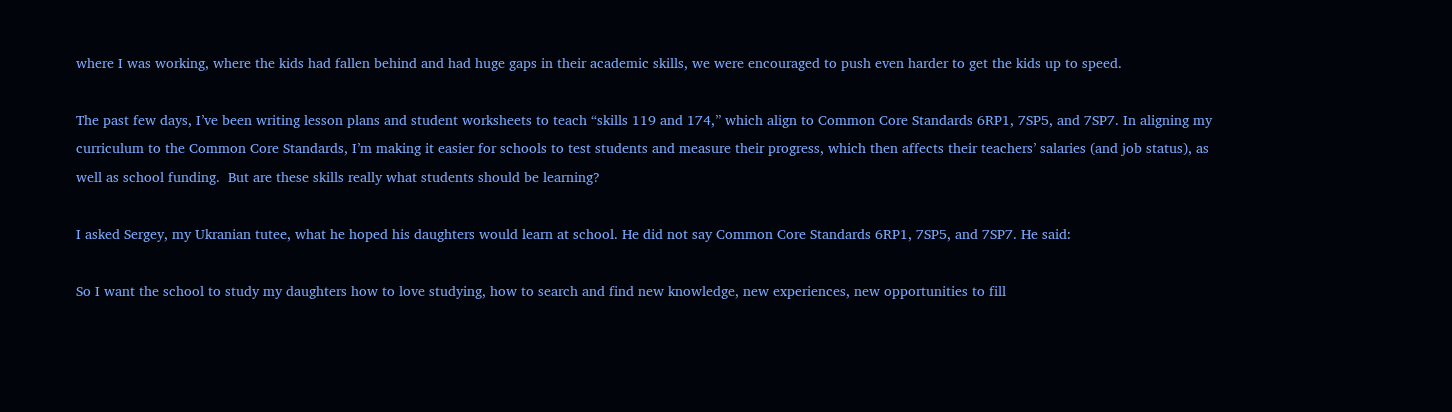where I was working, where the kids had fallen behind and had huge gaps in their academic skills, we were encouraged to push even harder to get the kids up to speed.

The past few days, I’ve been writing lesson plans and student worksheets to teach “skills 119 and 174,” which align to Common Core Standards 6RP1, 7SP5, and 7SP7. In aligning my curriculum to the Common Core Standards, I’m making it easier for schools to test students and measure their progress, which then affects their teachers’ salaries (and job status), as well as school funding.  But are these skills really what students should be learning?

I asked Sergey, my Ukranian tutee, what he hoped his daughters would learn at school. He did not say Common Core Standards 6RP1, 7SP5, and 7SP7. He said:

So I want the school to study my daughters how to love studying, how to search and find new knowledge, new experiences, new opportunities to fill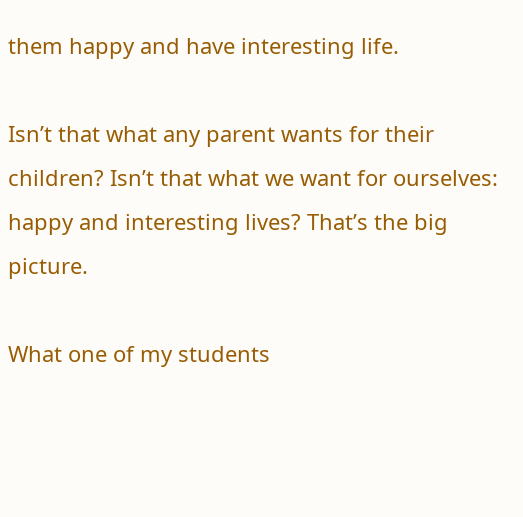them happy and have interesting life.

Isn’t that what any parent wants for their children? Isn’t that what we want for ourselves:  happy and interesting lives? That’s the big picture.

What one of my students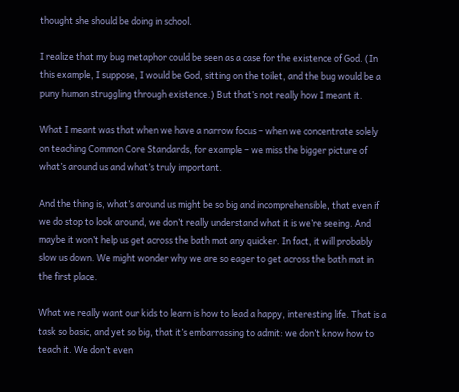thought she should be doing in school.

I realize that my bug metaphor could be seen as a case for the existence of God. (In this example, I suppose, I would be God, sitting on the toilet, and the bug would be a puny human struggling through existence.) But that’s not really how I meant it.

What I meant was that when we have a narrow focus – when we concentrate solely on teaching Common Core Standards, for example – we miss the bigger picture of what’s around us and what’s truly important.

And the thing is, what’s around us might be so big and incomprehensible, that even if we do stop to look around, we don’t really understand what it is we’re seeing. And maybe it won’t help us get across the bath mat any quicker. In fact, it will probably slow us down. We might wonder why we are so eager to get across the bath mat in the first place.

What we really want our kids to learn is how to lead a happy, interesting life. That is a task so basic, and yet so big, that it’s embarrassing to admit: we don’t know how to teach it. We don’t even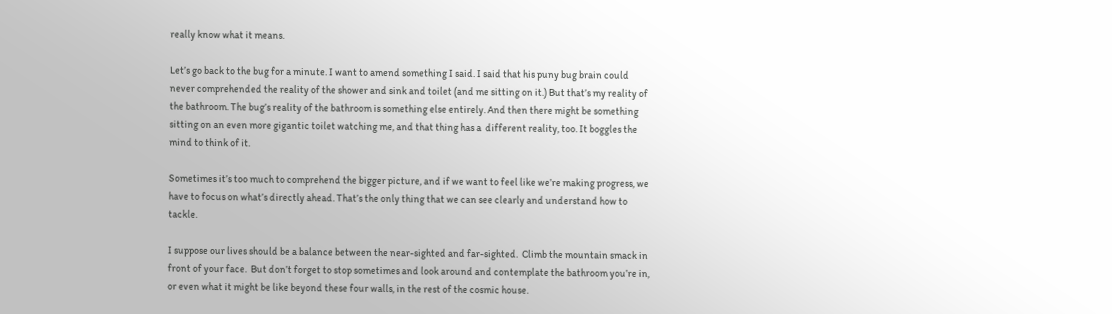really know what it means.

Let’s go back to the bug for a minute. I want to amend something I said. I said that his puny bug brain could never comprehended the reality of the shower and sink and toilet (and me sitting on it.) But that’s my reality of the bathroom. The bug’s reality of the bathroom is something else entirely. And then there might be something sitting on an even more gigantic toilet watching me, and that thing has a  different reality, too. It boggles the mind to think of it.

Sometimes it’s too much to comprehend the bigger picture, and if we want to feel like we’re making progress, we have to focus on what’s directly ahead. That’s the only thing that we can see clearly and understand how to tackle.

I suppose our lives should be a balance between the near-sighted and far-sighted.  Climb the mountain smack in front of your face.  But don’t forget to stop sometimes and look around and contemplate the bathroom you’re in, or even what it might be like beyond these four walls, in the rest of the cosmic house.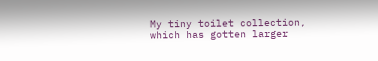My tiny toilet collection, which has gotten larger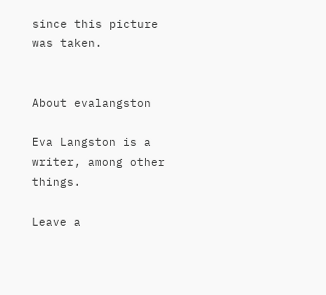since this picture was taken.


About evalangston

Eva Langston is a writer, among other things.

Leave a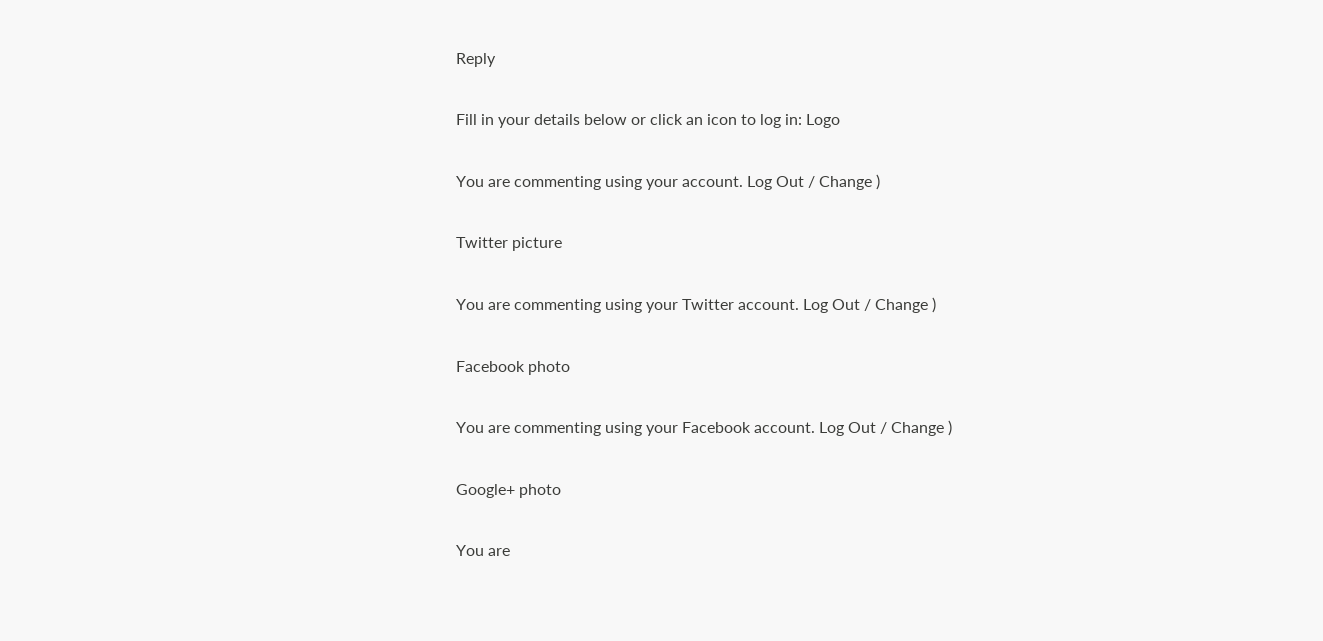Reply

Fill in your details below or click an icon to log in: Logo

You are commenting using your account. Log Out / Change )

Twitter picture

You are commenting using your Twitter account. Log Out / Change )

Facebook photo

You are commenting using your Facebook account. Log Out / Change )

Google+ photo

You are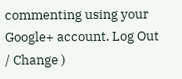commenting using your Google+ account. Log Out / Change )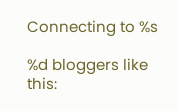Connecting to %s

%d bloggers like this: